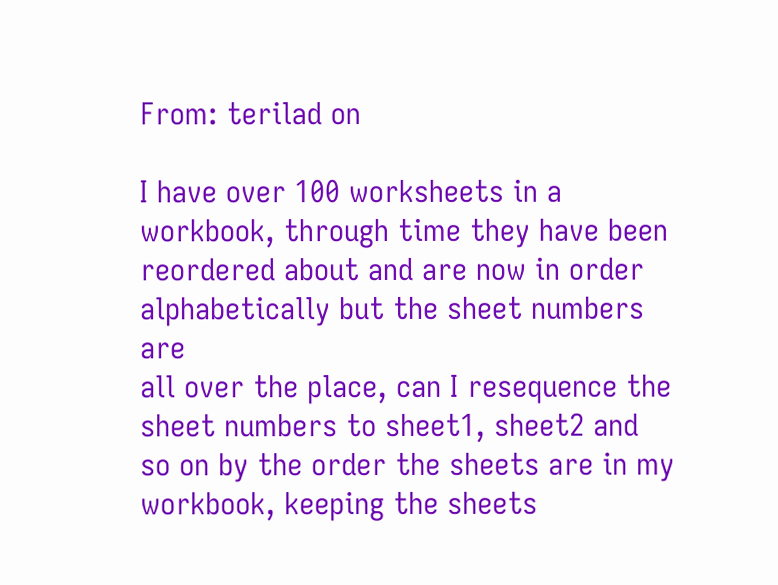From: terilad on

I have over 100 worksheets in a workbook, through time they have been
reordered about and are now in order alphabetically but the sheet numbers are
all over the place, can I resequence the sheet numbers to sheet1, sheet2 and
so on by the order the sheets are in my workbook, keeping the sheets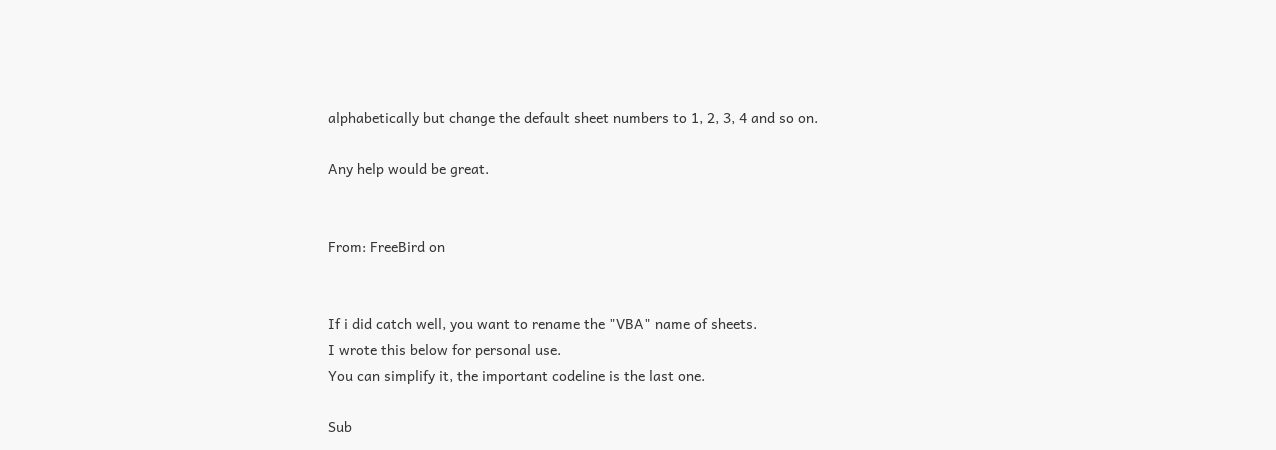alphabetically but change the default sheet numbers to 1, 2, 3, 4 and so on.

Any help would be great.


From: FreeBird on


If i did catch well, you want to rename the "VBA" name of sheets.
I wrote this below for personal use.
You can simplify it, the important codeline is the last one.

Sub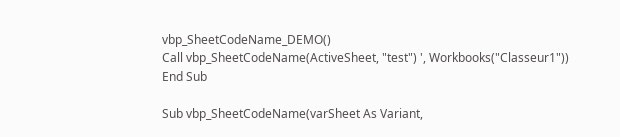vbp_SheetCodeName_DEMO()
Call vbp_SheetCodeName(ActiveSheet, "test") ', Workbooks("Classeur1"))
End Sub

Sub vbp_SheetCodeName(varSheet As Variant,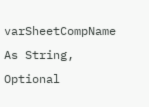varSheetCompName As String,
Optional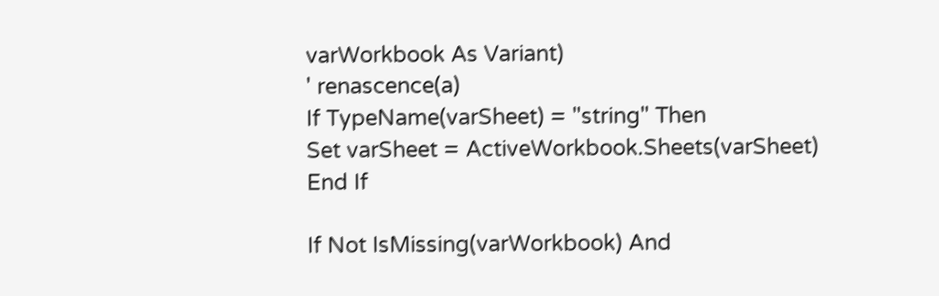varWorkbook As Variant)
' renascence(a)
If TypeName(varSheet) = "string" Then
Set varSheet = ActiveWorkbook.Sheets(varSheet)
End If

If Not IsMissing(varWorkbook) And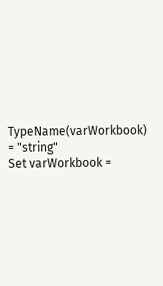TypeName(varWorkbook) = "string"
Set varWorkbook =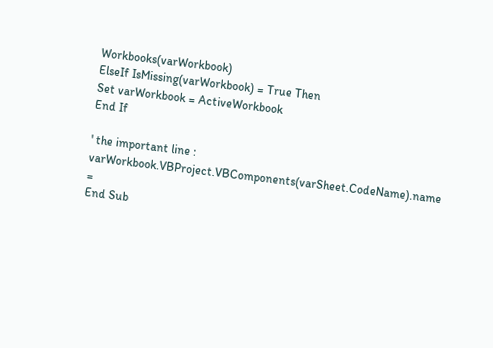Workbooks(varWorkbook)
ElseIf IsMissing(varWorkbook) = True Then
Set varWorkbook = ActiveWorkbook
End If

' the important line :
varWorkbook.VBProject.VBComponents(varSheet.CodeName).name =
End Sub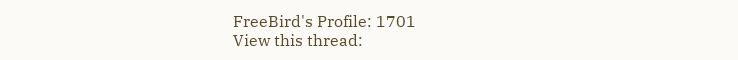FreeBird's Profile: 1701
View this thread: